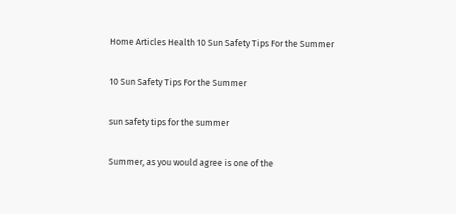Home Articles Health 10 Sun Safety Tips For the Summer

10 Sun Safety Tips For the Summer

sun safety tips for the summer

Summer, as you would agree is one of the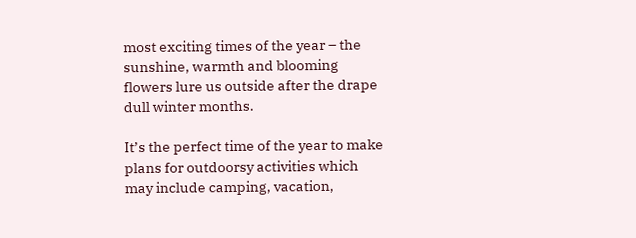most exciting times of the year – the sunshine, warmth and blooming flowers lure us outside after the drape dull winter months.

It’s the perfect time of the year to make plans for outdoorsy activities which may include camping, vacation,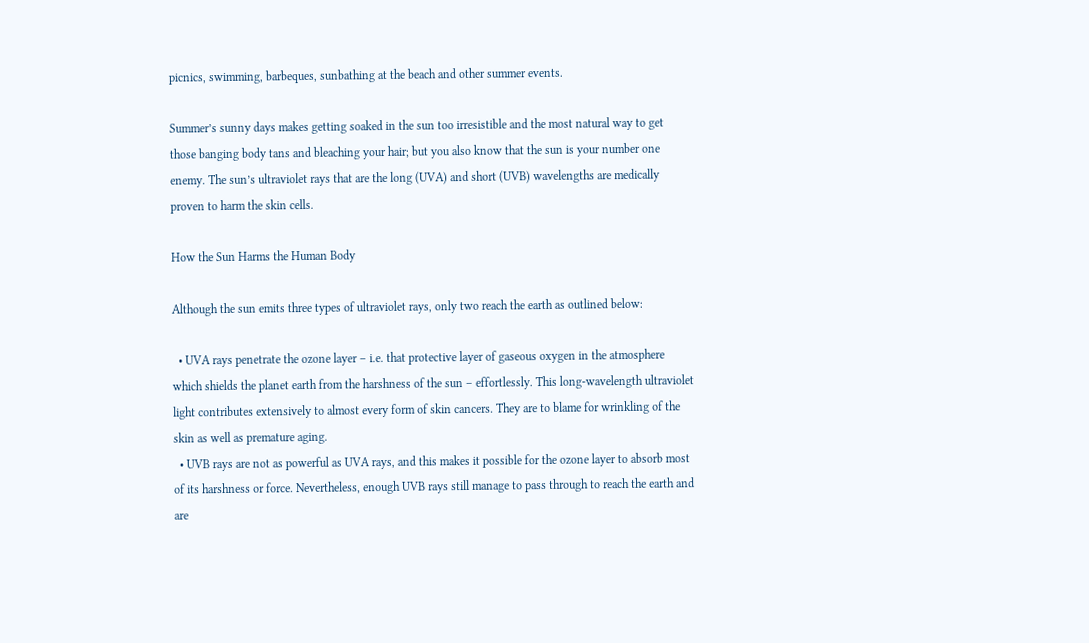picnics, swimming, barbeques, sunbathing at the beach and other summer events.

Summer’s sunny days makes getting soaked in the sun too irresistible and the most natural way to get those banging body tans and bleaching your hair; but you also know that the sun is your number one enemy. The sun’s ultraviolet rays that are the long (UVA) and short (UVB) wavelengths are medically proven to harm the skin cells.

How the Sun Harms the Human Body

Although the sun emits three types of ultraviolet rays, only two reach the earth as outlined below:

  • UVA rays penetrate the ozone layer – i.e. that protective layer of gaseous oxygen in the atmosphere which shields the planet earth from the harshness of the sun – effortlessly. This long-wavelength ultraviolet light contributes extensively to almost every form of skin cancers. They are to blame for wrinkling of the skin as well as premature aging.
  • UVB rays are not as powerful as UVA rays, and this makes it possible for the ozone layer to absorb most of its harshness or force. Nevertheless, enough UVB rays still manage to pass through to reach the earth and are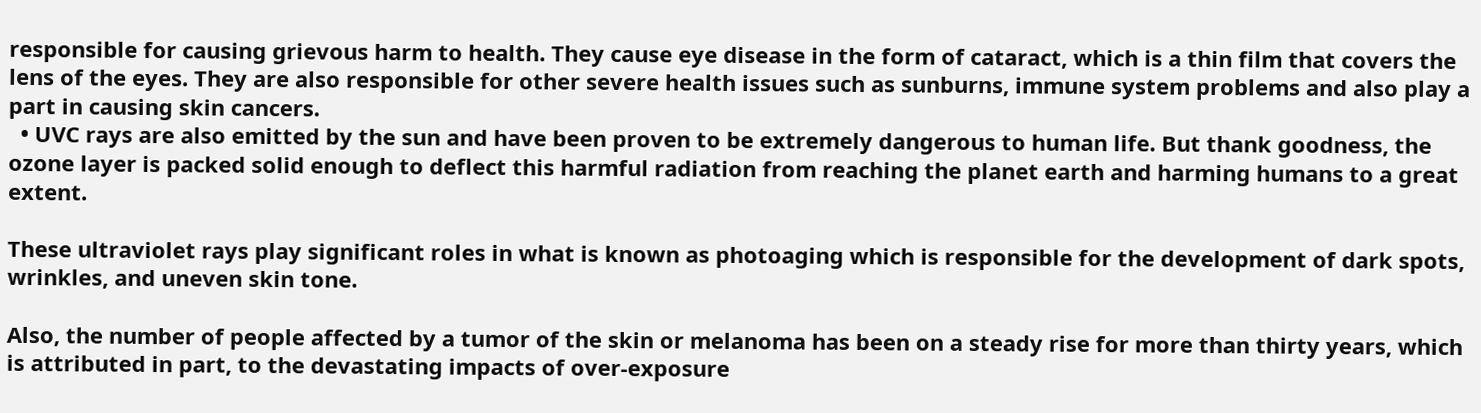responsible for causing grievous harm to health. They cause eye disease in the form of cataract, which is a thin film that covers the lens of the eyes. They are also responsible for other severe health issues such as sunburns, immune system problems and also play a part in causing skin cancers.
  • UVC rays are also emitted by the sun and have been proven to be extremely dangerous to human life. But thank goodness, the ozone layer is packed solid enough to deflect this harmful radiation from reaching the planet earth and harming humans to a great extent.

These ultraviolet rays play significant roles in what is known as photoaging which is responsible for the development of dark spots, wrinkles, and uneven skin tone.

Also, the number of people affected by a tumor of the skin or melanoma has been on a steady rise for more than thirty years, which is attributed in part, to the devastating impacts of over-exposure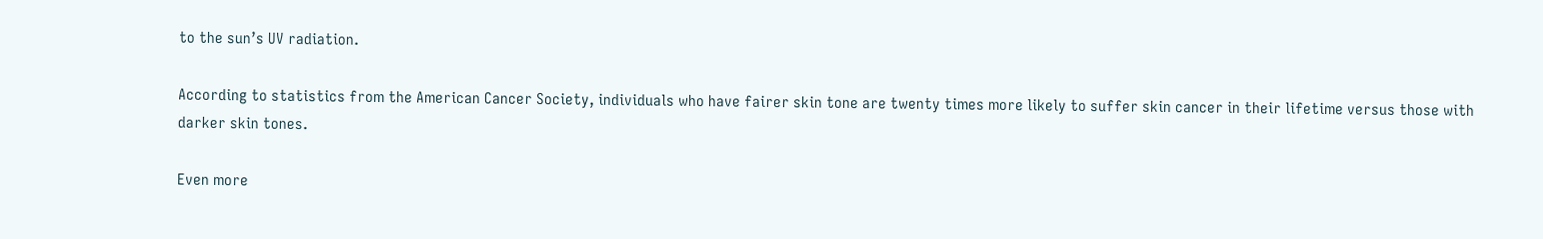to the sun’s UV radiation.

According to statistics from the American Cancer Society, individuals who have fairer skin tone are twenty times more likely to suffer skin cancer in their lifetime versus those with darker skin tones.

Even more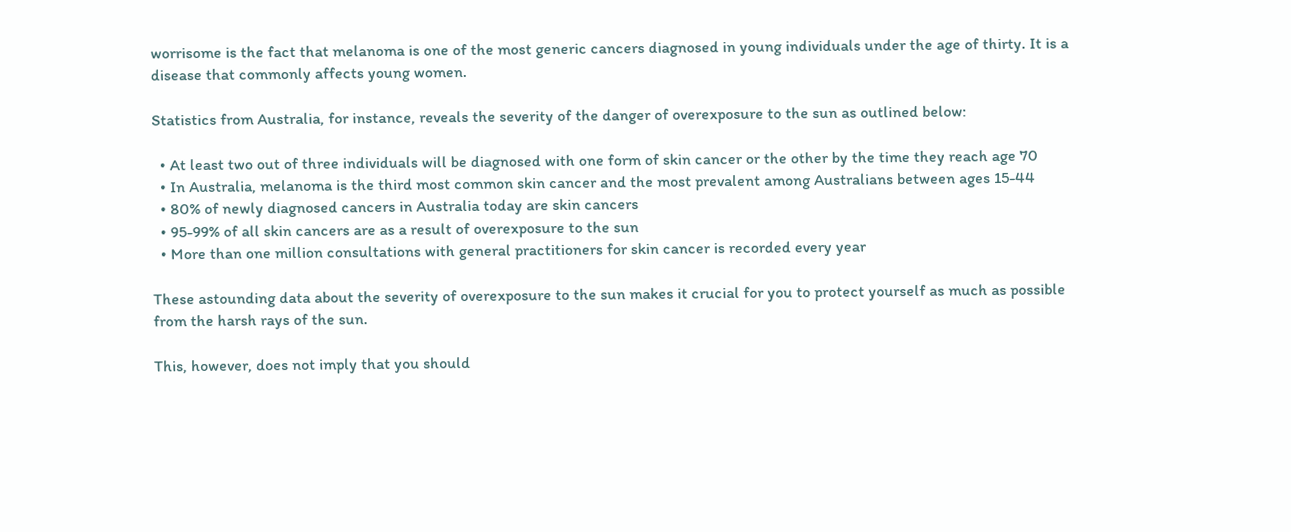worrisome is the fact that melanoma is one of the most generic cancers diagnosed in young individuals under the age of thirty. It is a disease that commonly affects young women.

Statistics from Australia, for instance, reveals the severity of the danger of overexposure to the sun as outlined below:

  • At least two out of three individuals will be diagnosed with one form of skin cancer or the other by the time they reach age 70
  • In Australia, melanoma is the third most common skin cancer and the most prevalent among Australians between ages 15-44
  • 80% of newly diagnosed cancers in Australia today are skin cancers
  • 95-99% of all skin cancers are as a result of overexposure to the sun
  • More than one million consultations with general practitioners for skin cancer is recorded every year

These astounding data about the severity of overexposure to the sun makes it crucial for you to protect yourself as much as possible from the harsh rays of the sun.

This, however, does not imply that you should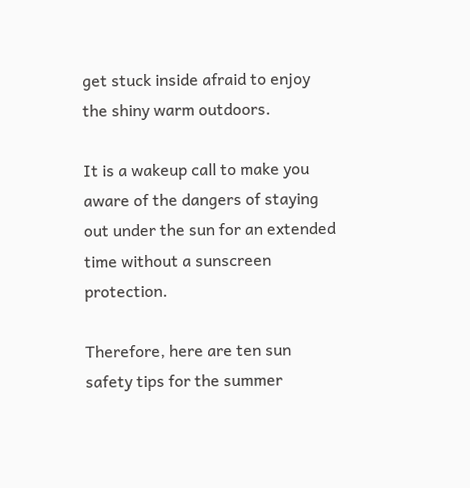get stuck inside afraid to enjoy the shiny warm outdoors.

It is a wakeup call to make you aware of the dangers of staying out under the sun for an extended time without a sunscreen protection.

Therefore, here are ten sun safety tips for the summer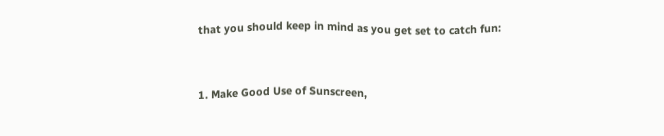that you should keep in mind as you get set to catch fun:


1. Make Good Use of Sunscreen,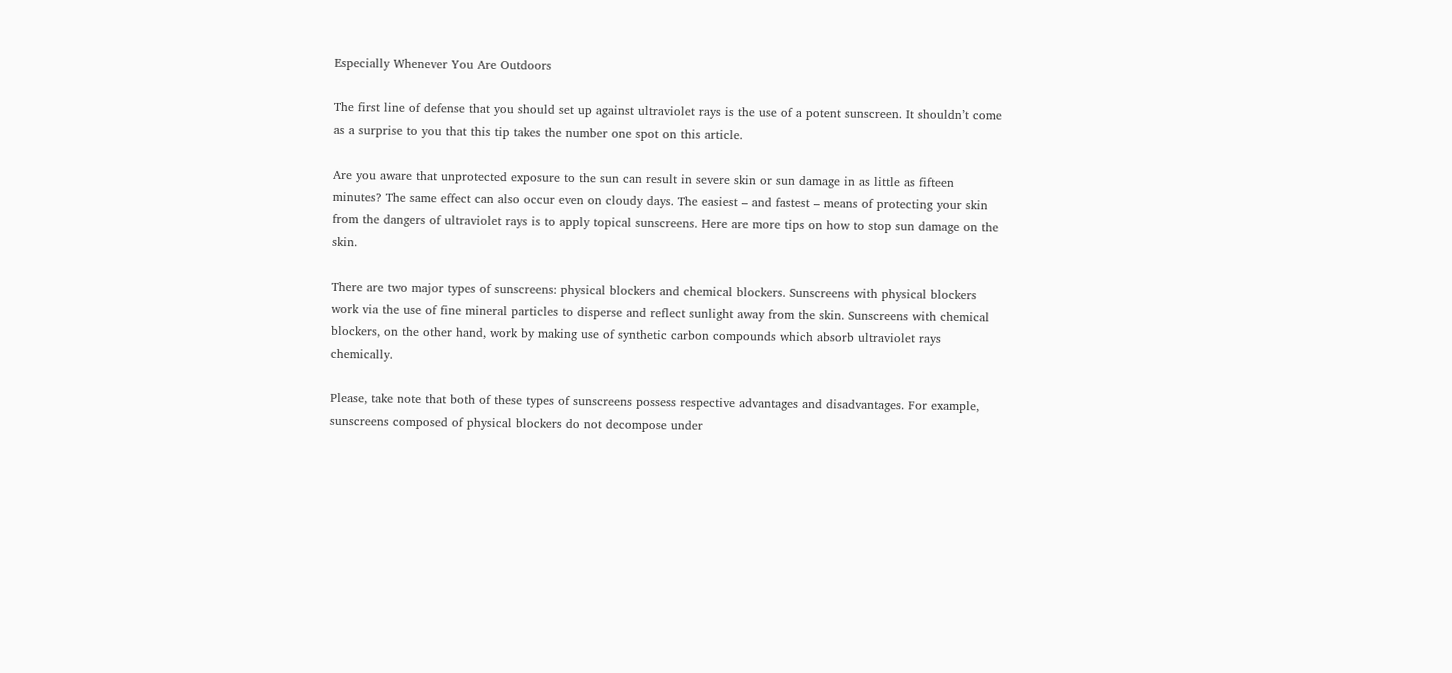Especially Whenever You Are Outdoors

The first line of defense that you should set up against ultraviolet rays is the use of a potent sunscreen. It shouldn’t come as a surprise to you that this tip takes the number one spot on this article.

Are you aware that unprotected exposure to the sun can result in severe skin or sun damage in as little as fifteen minutes? The same effect can also occur even on cloudy days. The easiest – and fastest – means of protecting your skin from the dangers of ultraviolet rays is to apply topical sunscreens. Here are more tips on how to stop sun damage on the skin.

There are two major types of sunscreens: physical blockers and chemical blockers. Sunscreens with physical blockers work via the use of fine mineral particles to disperse and reflect sunlight away from the skin. Sunscreens with chemical blockers, on the other hand, work by making use of synthetic carbon compounds which absorb ultraviolet rays chemically.

Please, take note that both of these types of sunscreens possess respective advantages and disadvantages. For example, sunscreens composed of physical blockers do not decompose under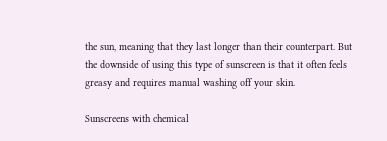the sun, meaning that they last longer than their counterpart. But the downside of using this type of sunscreen is that it often feels greasy and requires manual washing off your skin.

Sunscreens with chemical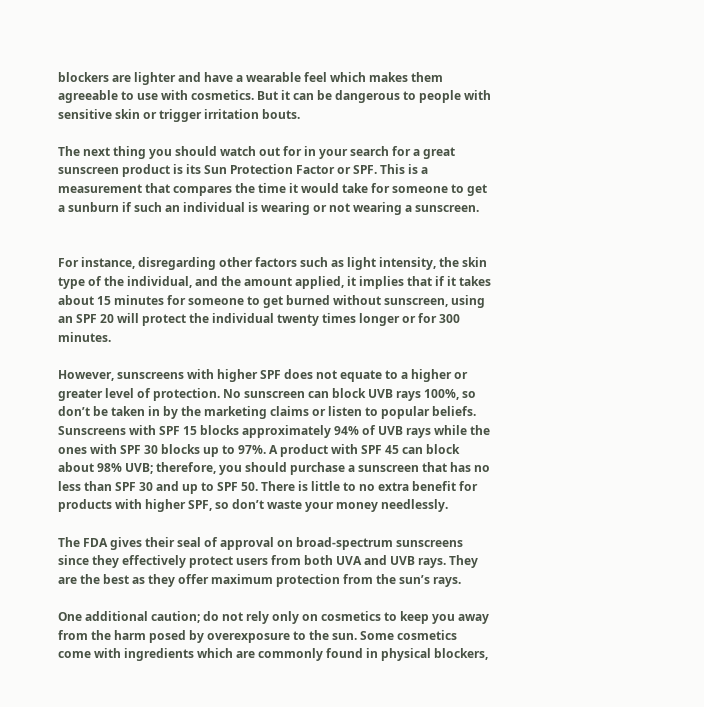blockers are lighter and have a wearable feel which makes them agreeable to use with cosmetics. But it can be dangerous to people with sensitive skin or trigger irritation bouts.

The next thing you should watch out for in your search for a great sunscreen product is its Sun Protection Factor or SPF. This is a measurement that compares the time it would take for someone to get a sunburn if such an individual is wearing or not wearing a sunscreen.


For instance, disregarding other factors such as light intensity, the skin type of the individual, and the amount applied, it implies that if it takes about 15 minutes for someone to get burned without sunscreen, using an SPF 20 will protect the individual twenty times longer or for 300 minutes.

However, sunscreens with higher SPF does not equate to a higher or greater level of protection. No sunscreen can block UVB rays 100%, so don’t be taken in by the marketing claims or listen to popular beliefs. Sunscreens with SPF 15 blocks approximately 94% of UVB rays while the ones with SPF 30 blocks up to 97%. A product with SPF 45 can block about 98% UVB; therefore, you should purchase a sunscreen that has no less than SPF 30 and up to SPF 50. There is little to no extra benefit for products with higher SPF, so don’t waste your money needlessly.

The FDA gives their seal of approval on broad-spectrum sunscreens since they effectively protect users from both UVA and UVB rays. They are the best as they offer maximum protection from the sun’s rays.

One additional caution; do not rely only on cosmetics to keep you away from the harm posed by overexposure to the sun. Some cosmetics come with ingredients which are commonly found in physical blockers,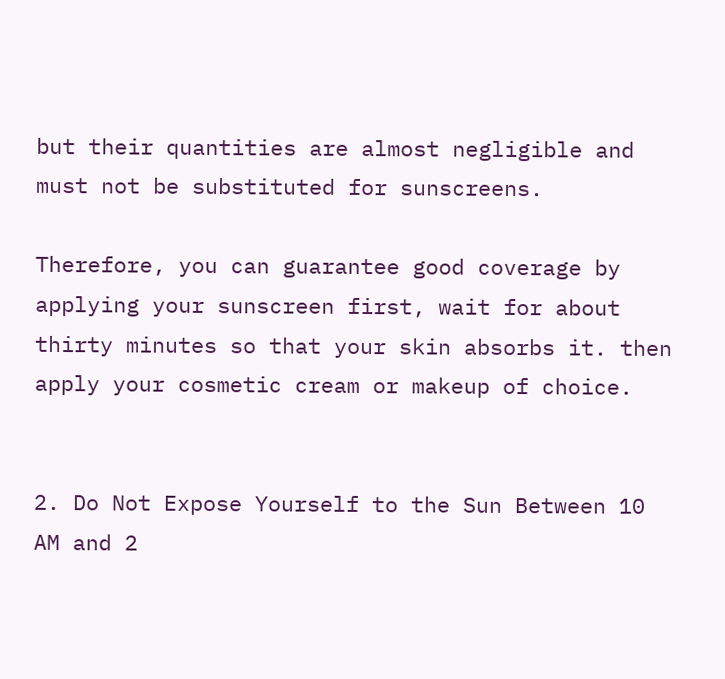but their quantities are almost negligible and must not be substituted for sunscreens.

Therefore, you can guarantee good coverage by applying your sunscreen first, wait for about thirty minutes so that your skin absorbs it. then apply your cosmetic cream or makeup of choice.


2. Do Not Expose Yourself to the Sun Between 10 AM and 2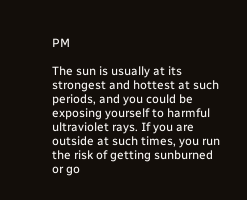PM

The sun is usually at its strongest and hottest at such periods, and you could be exposing yourself to harmful ultraviolet rays. If you are outside at such times, you run the risk of getting sunburned or go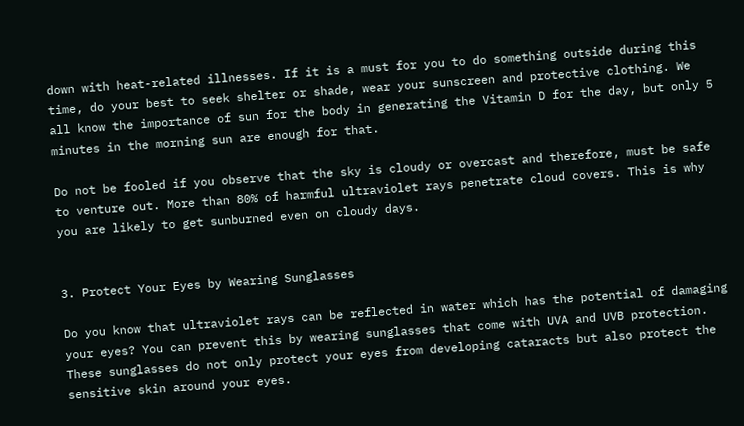down with heat-related illnesses. If it is a must for you to do something outside during this time, do your best to seek shelter or shade, wear your sunscreen and protective clothing. We all know the importance of sun for the body in generating the Vitamin D for the day, but only 5 minutes in the morning sun are enough for that.

Do not be fooled if you observe that the sky is cloudy or overcast and therefore, must be safe to venture out. More than 80% of harmful ultraviolet rays penetrate cloud covers. This is why you are likely to get sunburned even on cloudy days.


3. Protect Your Eyes by Wearing Sunglasses

Do you know that ultraviolet rays can be reflected in water which has the potential of damaging your eyes? You can prevent this by wearing sunglasses that come with UVA and UVB protection. These sunglasses do not only protect your eyes from developing cataracts but also protect the sensitive skin around your eyes.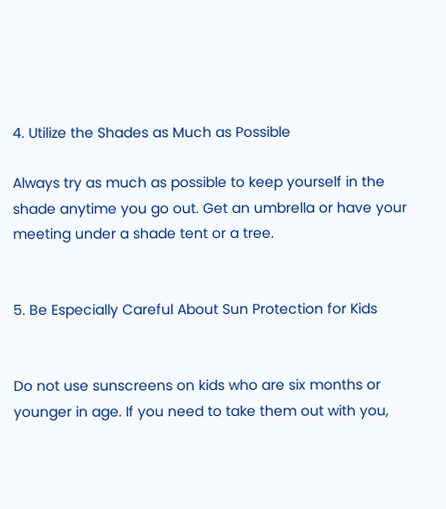4. Utilize the Shades as Much as Possible

Always try as much as possible to keep yourself in the shade anytime you go out. Get an umbrella or have your meeting under a shade tent or a tree.


5. Be Especially Careful About Sun Protection for Kids


Do not use sunscreens on kids who are six months or younger in age. If you need to take them out with you,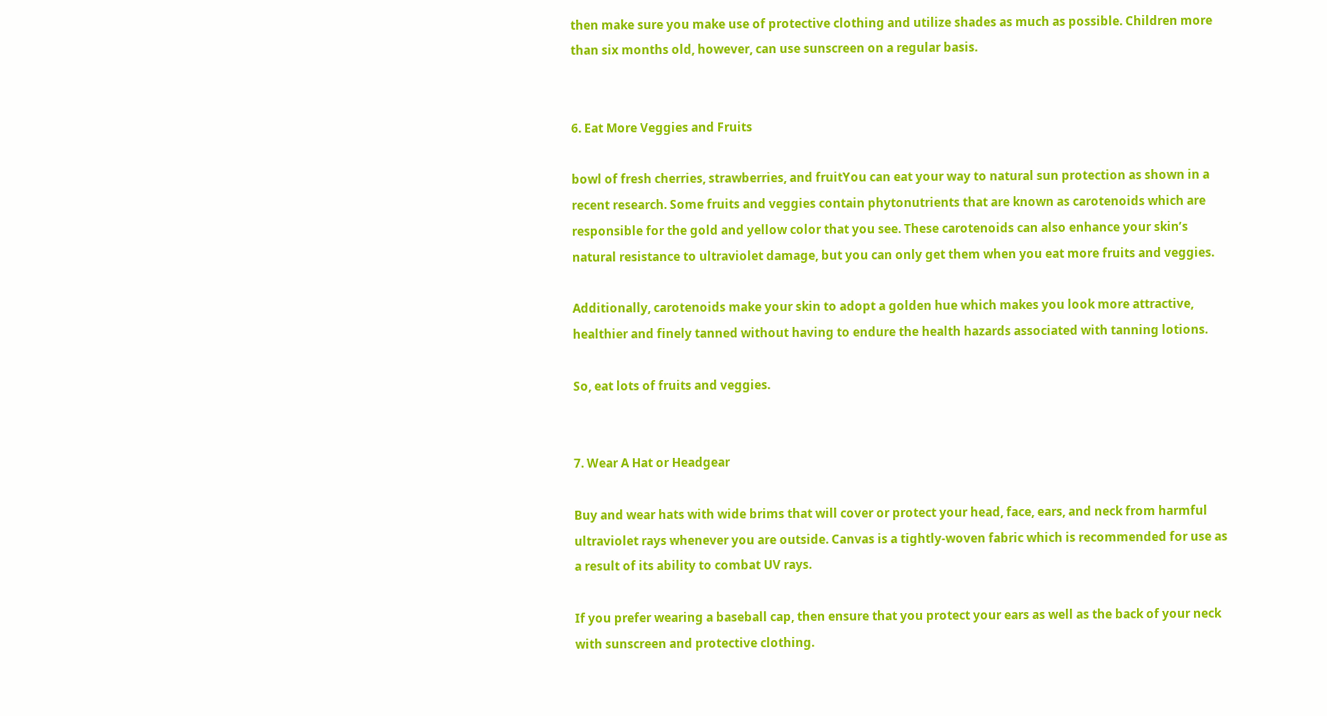then make sure you make use of protective clothing and utilize shades as much as possible. Children more than six months old, however, can use sunscreen on a regular basis.


6. Eat More Veggies and Fruits

bowl of fresh cherries, strawberries, and fruitYou can eat your way to natural sun protection as shown in a recent research. Some fruits and veggies contain phytonutrients that are known as carotenoids which are responsible for the gold and yellow color that you see. These carotenoids can also enhance your skin’s natural resistance to ultraviolet damage, but you can only get them when you eat more fruits and veggies.

Additionally, carotenoids make your skin to adopt a golden hue which makes you look more attractive, healthier and finely tanned without having to endure the health hazards associated with tanning lotions.

So, eat lots of fruits and veggies.


7. Wear A Hat or Headgear

Buy and wear hats with wide brims that will cover or protect your head, face, ears, and neck from harmful ultraviolet rays whenever you are outside. Canvas is a tightly-woven fabric which is recommended for use as a result of its ability to combat UV rays.

If you prefer wearing a baseball cap, then ensure that you protect your ears as well as the back of your neck with sunscreen and protective clothing.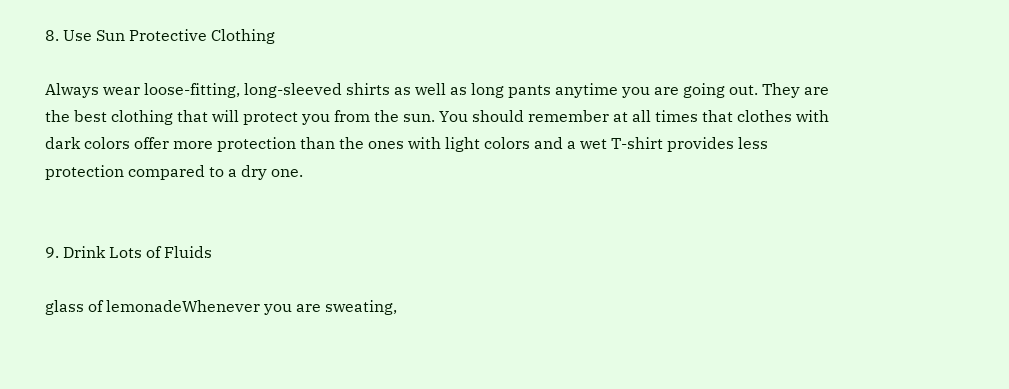8. Use Sun Protective Clothing

Always wear loose-fitting, long-sleeved shirts as well as long pants anytime you are going out. They are the best clothing that will protect you from the sun. You should remember at all times that clothes with dark colors offer more protection than the ones with light colors and a wet T-shirt provides less protection compared to a dry one.


9. Drink Lots of Fluids

glass of lemonadeWhenever you are sweating,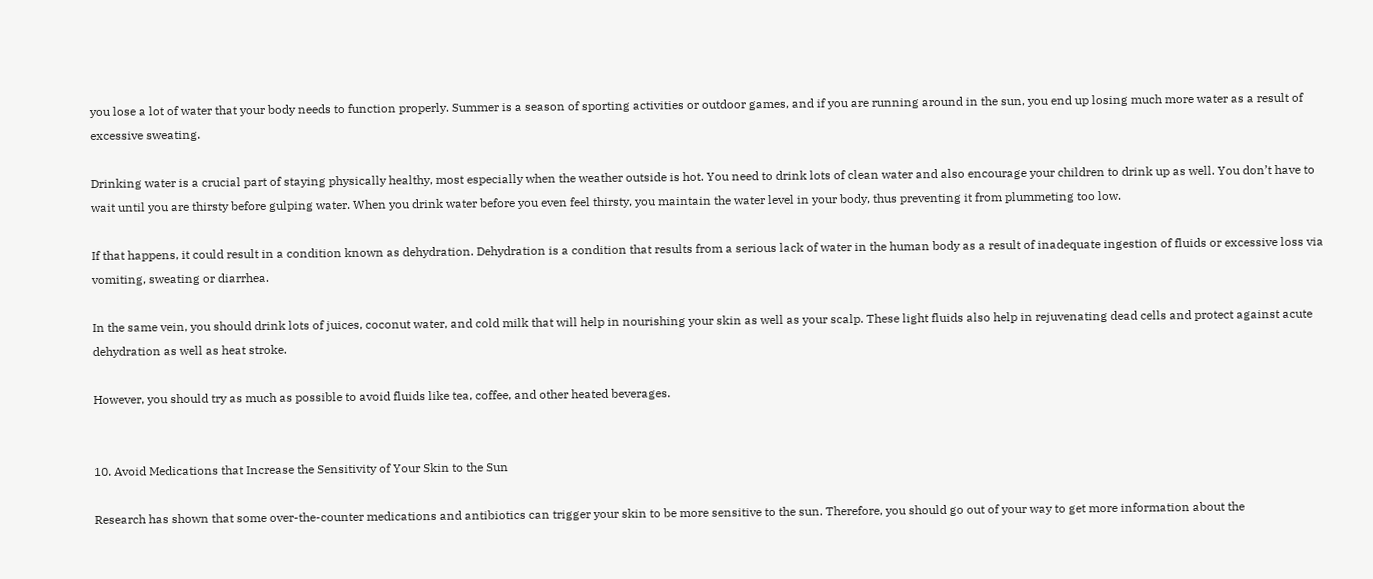you lose a lot of water that your body needs to function properly. Summer is a season of sporting activities or outdoor games, and if you are running around in the sun, you end up losing much more water as a result of excessive sweating.

Drinking water is a crucial part of staying physically healthy, most especially when the weather outside is hot. You need to drink lots of clean water and also encourage your children to drink up as well. You don’t have to wait until you are thirsty before gulping water. When you drink water before you even feel thirsty, you maintain the water level in your body, thus preventing it from plummeting too low.

If that happens, it could result in a condition known as dehydration. Dehydration is a condition that results from a serious lack of water in the human body as a result of inadequate ingestion of fluids or excessive loss via vomiting, sweating or diarrhea.

In the same vein, you should drink lots of juices, coconut water, and cold milk that will help in nourishing your skin as well as your scalp. These light fluids also help in rejuvenating dead cells and protect against acute dehydration as well as heat stroke.

However, you should try as much as possible to avoid fluids like tea, coffee, and other heated beverages.


10. Avoid Medications that Increase the Sensitivity of Your Skin to the Sun

Research has shown that some over-the-counter medications and antibiotics can trigger your skin to be more sensitive to the sun. Therefore, you should go out of your way to get more information about the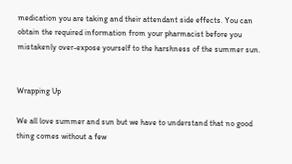medication you are taking and their attendant side effects. You can obtain the required information from your pharmacist before you mistakenly over-expose yourself to the harshness of the summer sun.


Wrapping Up

We all love summer and sun but we have to understand that no good thing comes without a few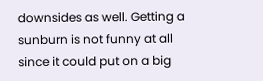downsides as well. Getting a sunburn is not funny at all since it could put on a big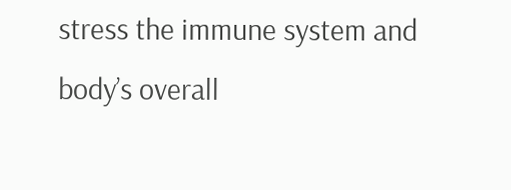stress the immune system and body’s overall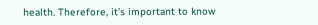health. Therefore, it’s important to know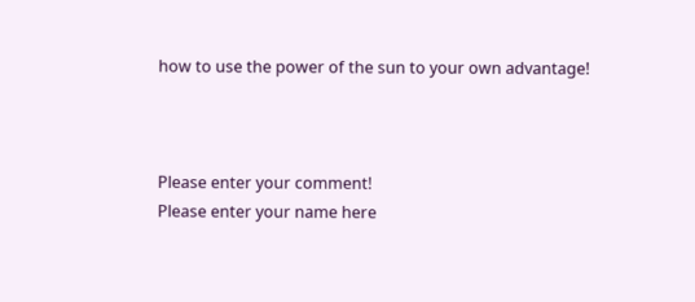how to use the power of the sun to your own advantage!



Please enter your comment!
Please enter your name here